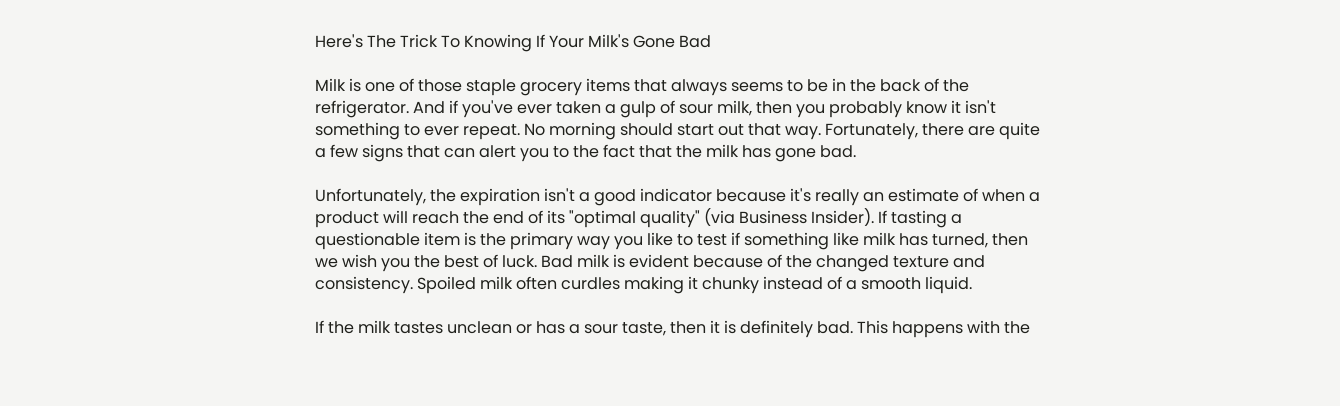Here's The Trick To Knowing If Your Milk's Gone Bad

Milk is one of those staple grocery items that always seems to be in the back of the refrigerator. And if you've ever taken a gulp of sour milk, then you probably know it isn't something to ever repeat. No morning should start out that way. Fortunately, there are quite a few signs that can alert you to the fact that the milk has gone bad.

Unfortunately, the expiration isn't a good indicator because it's really an estimate of when a product will reach the end of its "optimal quality" (via Business Insider). If tasting a questionable item is the primary way you like to test if something like milk has turned, then we wish you the best of luck. Bad milk is evident because of the changed texture and consistency. Spoiled milk often curdles making it chunky instead of a smooth liquid.

If the milk tastes unclean or has a sour taste, then it is definitely bad. This happens with the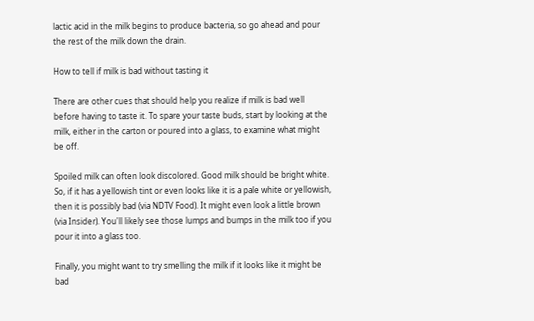lactic acid in the milk begins to produce bacteria, so go ahead and pour the rest of the milk down the drain.

How to tell if milk is bad without tasting it

There are other cues that should help you realize if milk is bad well before having to taste it. To spare your taste buds, start by looking at the milk, either in the carton or poured into a glass, to examine what might be off.

Spoiled milk can often look discolored. Good milk should be bright white. So, if it has a yellowish tint or even looks like it is a pale white or yellowish, then it is possibly bad (via NDTV Food). It might even look a little brown (via Insider). You'll likely see those lumps and bumps in the milk too if you pour it into a glass too.

Finally, you might want to try smelling the milk if it looks like it might be bad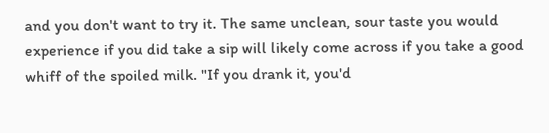and you don't want to try it. The same unclean, sour taste you would experience if you did take a sip will likely come across if you take a good whiff of the spoiled milk. "If you drank it, you'd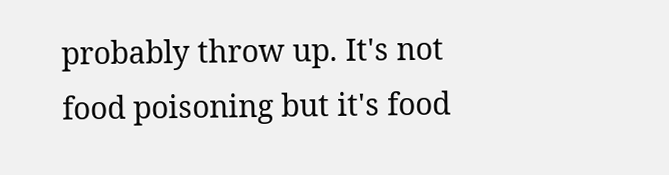probably throw up. It's not food poisoning but it's food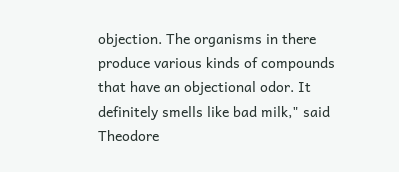objection. The organisms in there produce various kinds of compounds that have an objectional odor. It definitely smells like bad milk," said Theodore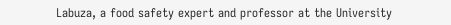Labuza, a food safety expert and professor at the University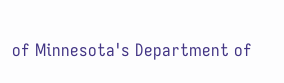of Minnesota's Department of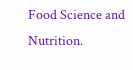Food Science and Nutrition.